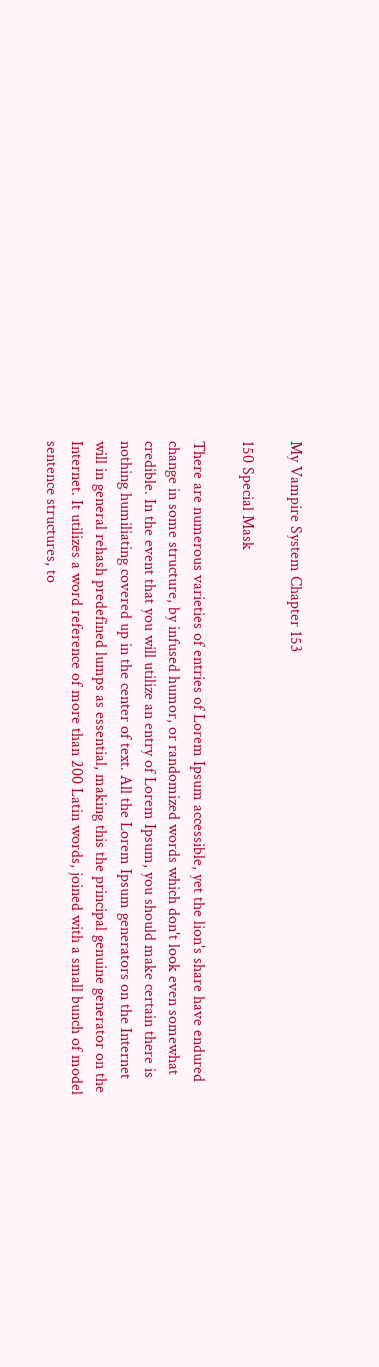My Vampire System Chapter 153

150 Special Mask

There are numerous varieties of entries of Lorem Ipsum accessible, yet the lion's share have endured change in some structure, by infused humor, or randomized words which don't look even somewhat credible. In the event that you will utilize an entry of Lorem Ipsum, you should make certain there is nothing humiliating covered up in the center of text. All the Lorem Ipsum generators on the Internet will in general rehash predefined lumps as essential, making this the principal genuine generator on the Internet. It utilizes a word reference of more than 200 Latin words, joined with a small bunch of model sentence structures, to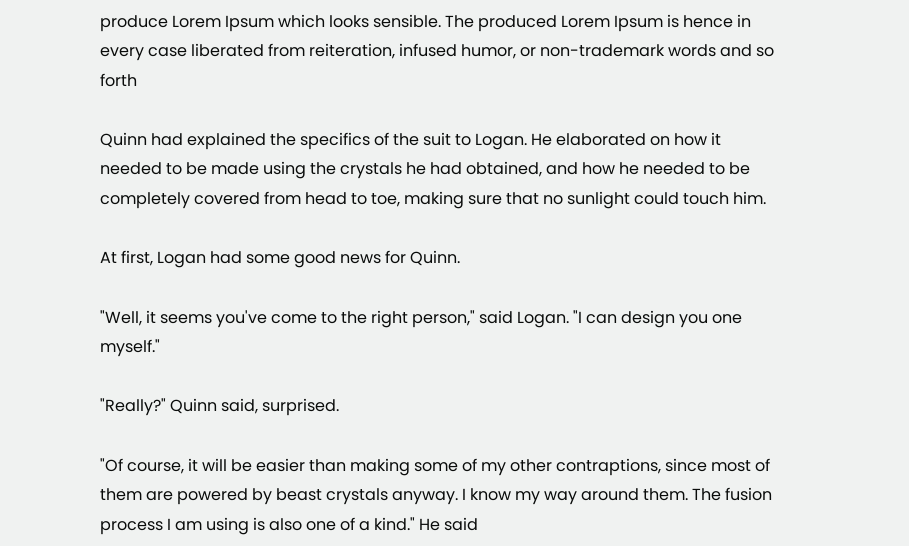produce Lorem Ipsum which looks sensible. The produced Lorem Ipsum is hence in every case liberated from reiteration, infused humor, or non-trademark words and so forth

Quinn had explained the specifics of the suit to Logan. He elaborated on how it needed to be made using the crystals he had obtained, and how he needed to be completely covered from head to toe, making sure that no sunlight could touch him.

At first, Logan had some good news for Quinn.

"Well, it seems you've come to the right person," said Logan. "I can design you one myself."

"Really?" Quinn said, surprised.

"Of course, it will be easier than making some of my other contraptions, since most of them are powered by beast crystals anyway. I know my way around them. The fusion process I am using is also one of a kind." He said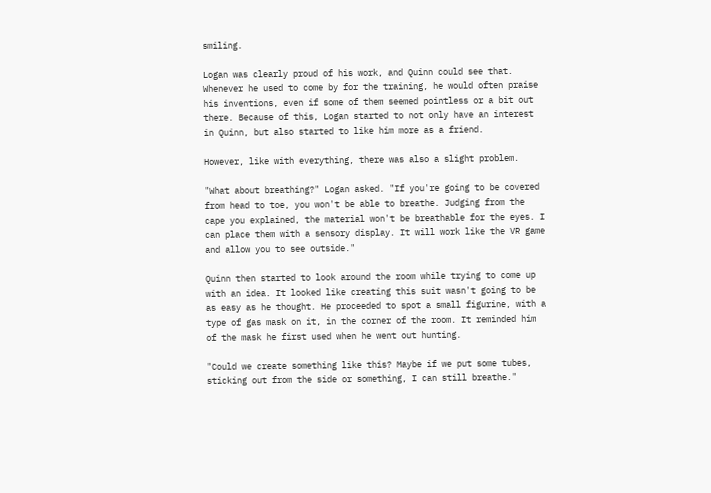smiling.

Logan was clearly proud of his work, and Quinn could see that. Whenever he used to come by for the training, he would often praise his inventions, even if some of them seemed pointless or a bit out there. Because of this, Logan started to not only have an interest in Quinn, but also started to like him more as a friend.

However, like with everything, there was also a slight problem.

"What about breathing?" Logan asked. "If you're going to be covered from head to toe, you won't be able to breathe. Judging from the cape you explained, the material won't be breathable for the eyes. I can place them with a sensory display. It will work like the VR game and allow you to see outside."

Quinn then started to look around the room while trying to come up with an idea. It looked like creating this suit wasn't going to be as easy as he thought. He proceeded to spot a small figurine, with a type of gas mask on it, in the corner of the room. It reminded him of the mask he first used when he went out hunting.

"Could we create something like this? Maybe if we put some tubes, sticking out from the side or something, I can still breathe."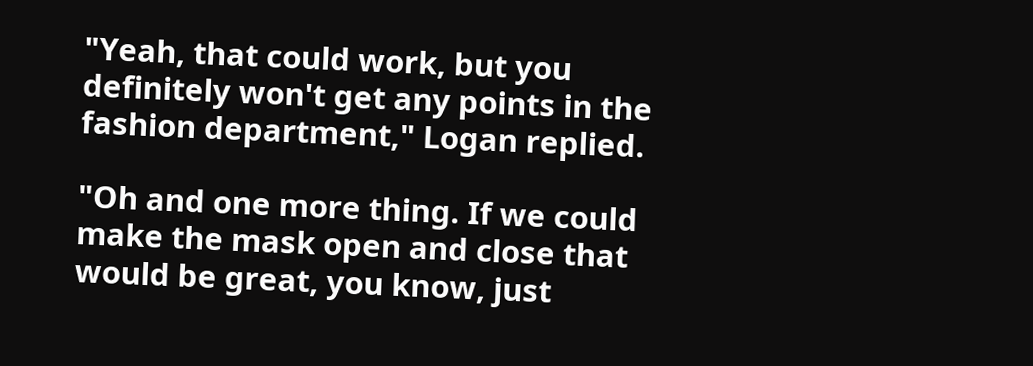"Yeah, that could work, but you definitely won't get any points in the fashion department," Logan replied.

"Oh and one more thing. If we could make the mask open and close that would be great, you know, just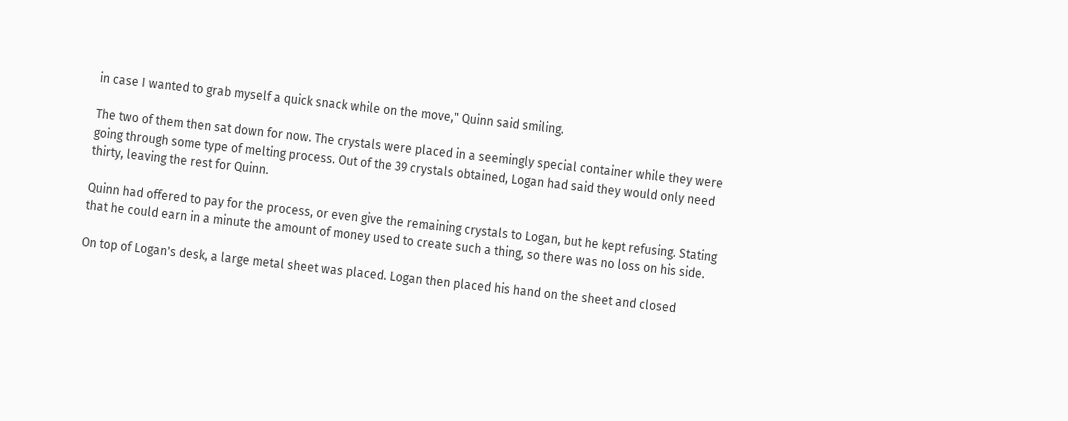in case I wanted to grab myself a quick snack while on the move," Quinn said smiling.

The two of them then sat down for now. The crystals were placed in a seemingly special container while they were going through some type of melting process. Out of the 39 crystals obtained, Logan had said they would only need thirty, leaving the rest for Quinn.

Quinn had offered to pay for the process, or even give the remaining crystals to Logan, but he kept refusing. Stating that he could earn in a minute the amount of money used to create such a thing, so there was no loss on his side.

On top of Logan's desk, a large metal sheet was placed. Logan then placed his hand on the sheet and closed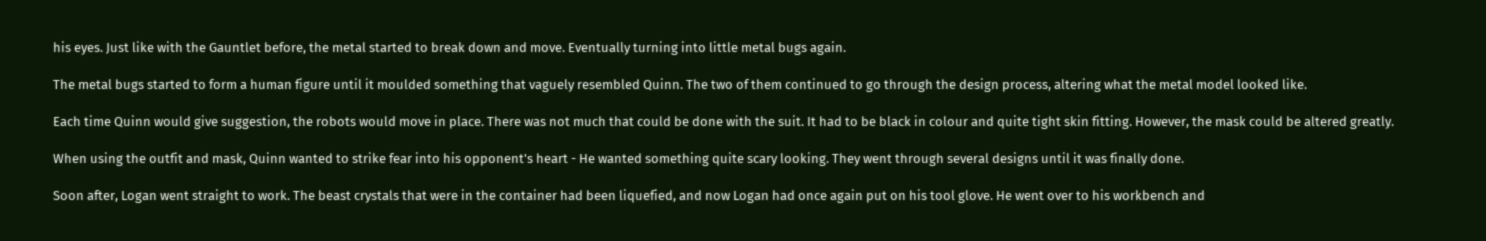his eyes. Just like with the Gauntlet before, the metal started to break down and move. Eventually turning into little metal bugs again.

The metal bugs started to form a human figure until it moulded something that vaguely resembled Quinn. The two of them continued to go through the design process, altering what the metal model looked like.

Each time Quinn would give suggestion, the robots would move in place. There was not much that could be done with the suit. It had to be black in colour and quite tight skin fitting. However, the mask could be altered greatly.

When using the outfit and mask, Quinn wanted to strike fear into his opponent's heart - He wanted something quite scary looking. They went through several designs until it was finally done.

Soon after, Logan went straight to work. The beast crystals that were in the container had been liquefied, and now Logan had once again put on his tool glove. He went over to his workbench and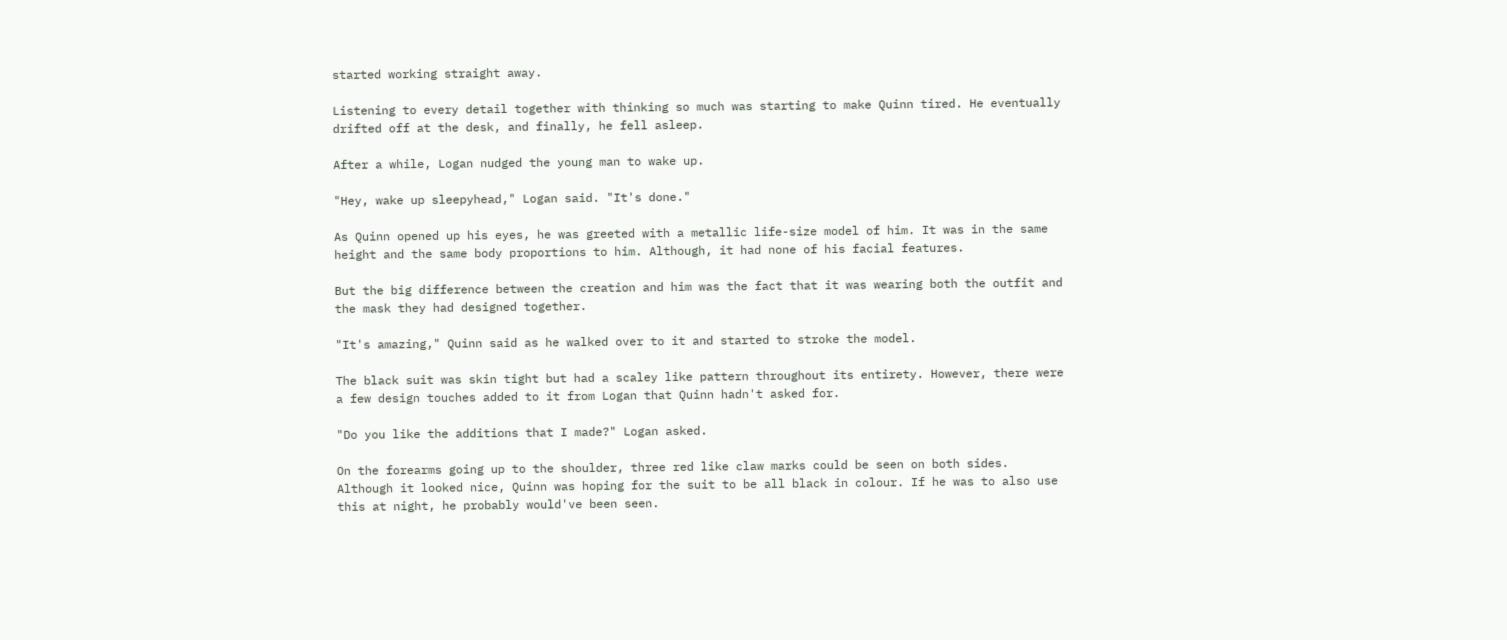started working straight away.

Listening to every detail together with thinking so much was starting to make Quinn tired. He eventually drifted off at the desk, and finally, he fell asleep.

After a while, Logan nudged the young man to wake up.

"Hey, wake up sleepyhead," Logan said. "It's done."

As Quinn opened up his eyes, he was greeted with a metallic life-size model of him. It was in the same height and the same body proportions to him. Although, it had none of his facial features.

But the big difference between the creation and him was the fact that it was wearing both the outfit and the mask they had designed together.

"It's amazing," Quinn said as he walked over to it and started to stroke the model.

The black suit was skin tight but had a scaley like pattern throughout its entirety. However, there were a few design touches added to it from Logan that Quinn hadn't asked for.

"Do you like the additions that I made?" Logan asked.

On the forearms going up to the shoulder, three red like claw marks could be seen on both sides. Although it looked nice, Quinn was hoping for the suit to be all black in colour. If he was to also use this at night, he probably would've been seen.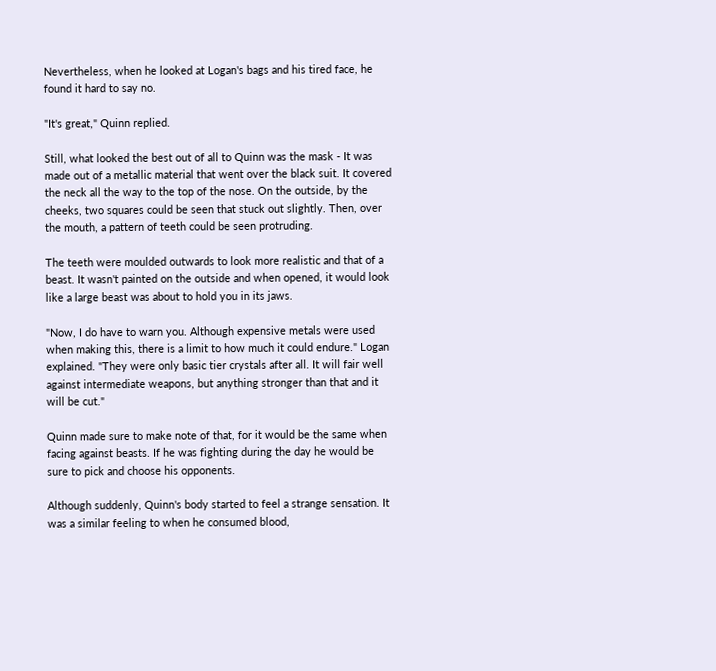Nevertheless, when he looked at Logan's bags and his tired face, he found it hard to say no.

"It's great," Quinn replied.

Still, what looked the best out of all to Quinn was the mask - It was made out of a metallic material that went over the black suit. It covered the neck all the way to the top of the nose. On the outside, by the cheeks, two squares could be seen that stuck out slightly. Then, over the mouth, a pattern of teeth could be seen protruding.

The teeth were moulded outwards to look more realistic and that of a beast. It wasn't painted on the outside and when opened, it would look like a large beast was about to hold you in its jaws.

"Now, I do have to warn you. Although expensive metals were used when making this, there is a limit to how much it could endure." Logan explained. "They were only basic tier crystals after all. It will fair well against intermediate weapons, but anything stronger than that and it will be cut."

Quinn made sure to make note of that, for it would be the same when facing against beasts. If he was fighting during the day he would be sure to pick and choose his opponents.

Although suddenly, Quinn's body started to feel a strange sensation. It was a similar feeling to when he consumed blood,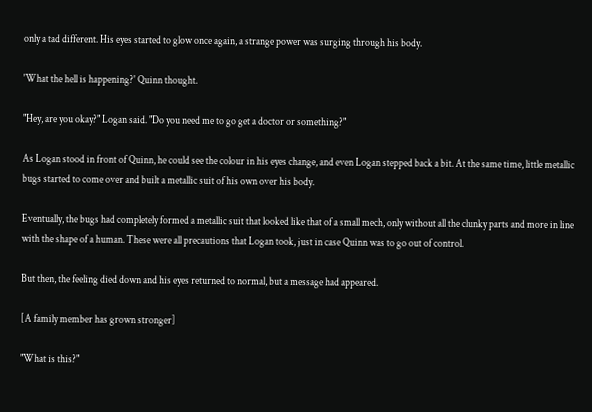only a tad different. His eyes started to glow once again, a strange power was surging through his body.

'What the hell is happening?' Quinn thought.

"Hey, are you okay?" Logan said. "Do you need me to go get a doctor or something?"

As Logan stood in front of Quinn, he could see the colour in his eyes change, and even Logan stepped back a bit. At the same time, little metallic bugs started to come over and built a metallic suit of his own over his body.

Eventually, the bugs had completely formed a metallic suit that looked like that of a small mech, only without all the clunky parts and more in line with the shape of a human. These were all precautions that Logan took, just in case Quinn was to go out of control.

But then, the feeling died down and his eyes returned to normal, but a message had appeared.

[A family member has grown stronger]

"What is this?"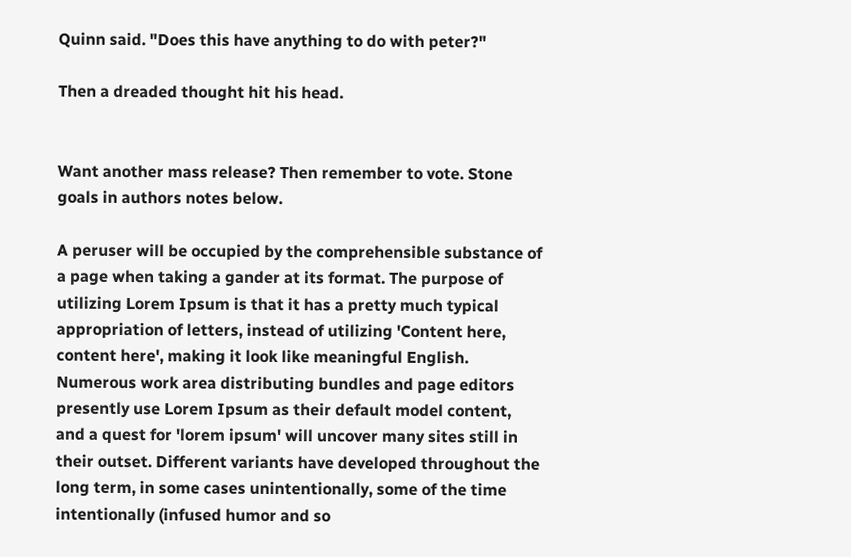Quinn said. "Does this have anything to do with peter?"

Then a dreaded thought hit his head.


Want another mass release? Then remember to vote. Stone goals in authors notes below.

A peruser will be occupied by the comprehensible substance of a page when taking a gander at its format. The purpose of utilizing Lorem Ipsum is that it has a pretty much typical appropriation of letters, instead of utilizing 'Content here, content here', making it look like meaningful English. Numerous work area distributing bundles and page editors presently use Lorem Ipsum as their default model content, and a quest for 'lorem ipsum' will uncover many sites still in their outset. Different variants have developed throughout the long term, in some cases unintentionally, some of the time intentionally (infused humor and so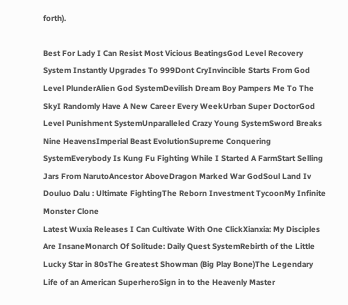forth).

Best For Lady I Can Resist Most Vicious BeatingsGod Level Recovery System Instantly Upgrades To 999Dont CryInvincible Starts From God Level PlunderAlien God SystemDevilish Dream Boy Pampers Me To The SkyI Randomly Have A New Career Every WeekUrban Super DoctorGod Level Punishment SystemUnparalleled Crazy Young SystemSword Breaks Nine HeavensImperial Beast EvolutionSupreme Conquering SystemEverybody Is Kung Fu Fighting While I Started A FarmStart Selling Jars From NarutoAncestor AboveDragon Marked War GodSoul Land Iv Douluo Dalu : Ultimate FightingThe Reborn Investment TycoonMy Infinite Monster Clone
Latest Wuxia Releases I Can Cultivate With One ClickXianxia: My Disciples Are InsaneMonarch Of Solitude: Daily Quest SystemRebirth of the Little Lucky Star in 80sThe Greatest Showman (Big Play Bone)The Legendary Life of an American SuperheroSign in to the Heavenly Master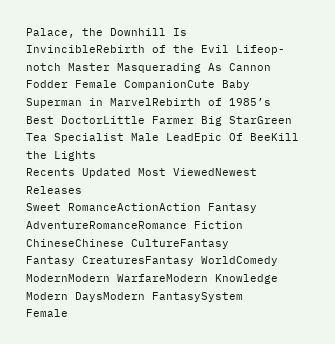Palace, the Downhill Is InvincibleRebirth of the Evil Lifeop-notch Master Masquerading As Cannon Fodder Female CompanionCute Baby Superman in MarvelRebirth of 1985’s Best DoctorLittle Farmer Big StarGreen Tea Specialist Male LeadEpic Of BeeKill the Lights
Recents Updated Most ViewedNewest Releases
Sweet RomanceActionAction Fantasy
AdventureRomanceRomance Fiction
ChineseChinese CultureFantasy
Fantasy CreaturesFantasy WorldComedy
ModernModern WarfareModern Knowledge
Modern DaysModern FantasySystem
Female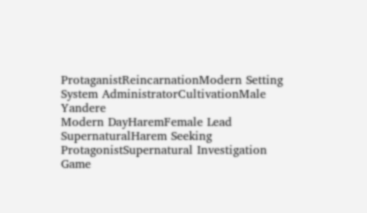ProtaganistReincarnationModern Setting
System AdministratorCultivationMale Yandere
Modern DayHaremFemale Lead
SupernaturalHarem Seeking ProtagonistSupernatural Investigation
Game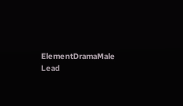ElementDramaMale Lead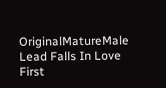OriginalMatureMale Lead Falls In Love First